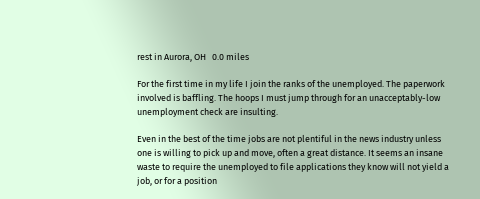rest in Aurora, OH   0.0 miles

For the first time in my life I join the ranks of the unemployed. The paperwork involved is baffling. The hoops I must jump through for an unacceptably-low unemployment check are insulting.

Even in the best of the time jobs are not plentiful in the news industry unless one is willing to pick up and move, often a great distance. It seems an insane waste to require the unemployed to file applications they know will not yield a job, or for a position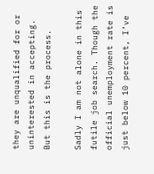they are unqualified for or uninterested in accepting. But this is the process.

Sadly I am not alone in this futile job search. Though the official unemployment rate is just below 10 percent, I’ve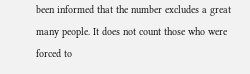been informed that the number excludes a great many people. It does not count those who were forced to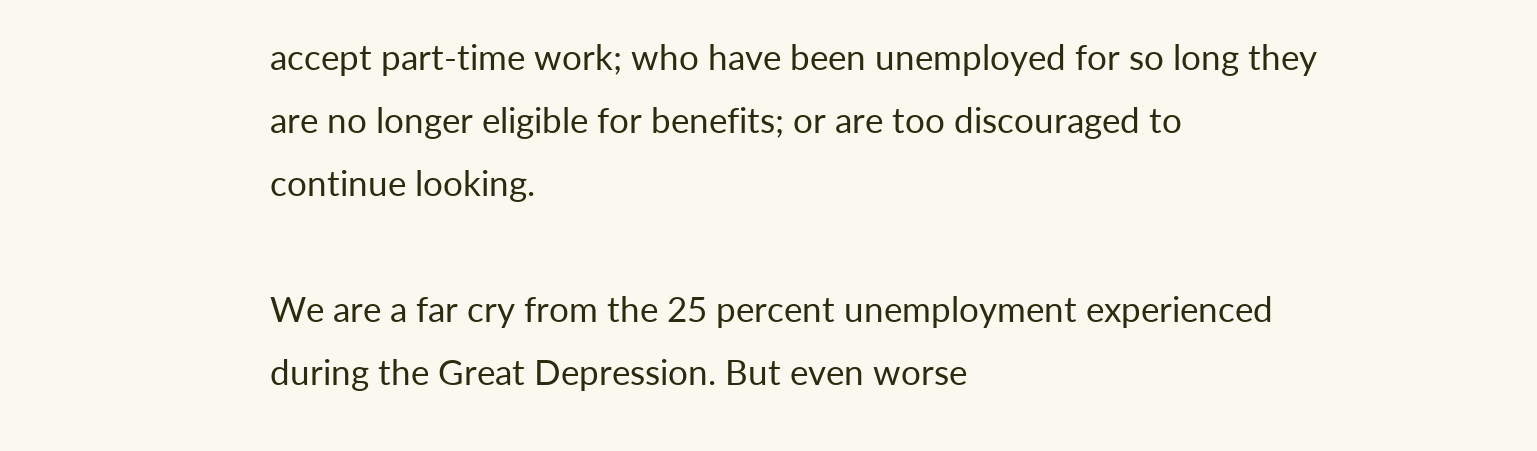accept part-time work; who have been unemployed for so long they are no longer eligible for benefits; or are too discouraged to continue looking.

We are a far cry from the 25 percent unemployment experienced during the Great Depression. But even worse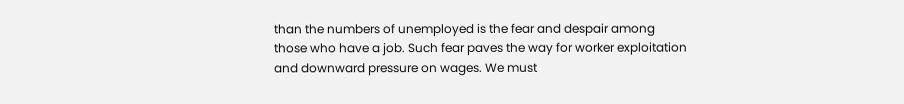than the numbers of unemployed is the fear and despair among those who have a job. Such fear paves the way for worker exploitation and downward pressure on wages. We must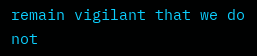remain vigilant that we do not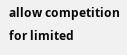allow competition for limited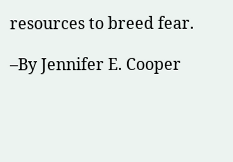resources to breed fear.

–By Jennifer E. Cooper